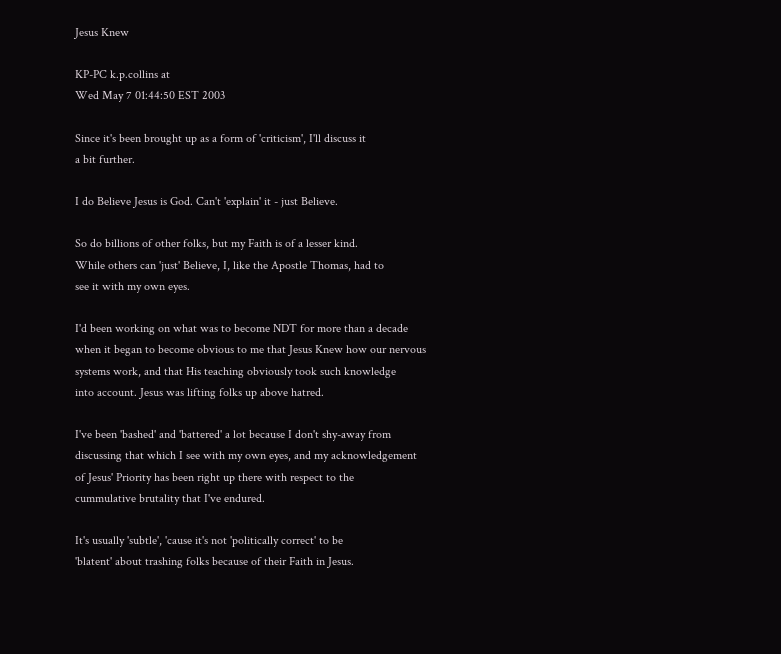Jesus Knew

KP-PC k.p.collins at
Wed May 7 01:44:50 EST 2003

Since it's been brought up as a form of 'criticism', I'll discuss it
a bit further.

I do Believe Jesus is God. Can't 'explain' it - just Believe.

So do billions of other folks, but my Faith is of a lesser kind.
While others can 'just' Believe, I, like the Apostle Thomas, had to
see it with my own eyes.

I'd been working on what was to become NDT for more than a decade
when it began to become obvious to me that Jesus Knew how our nervous
systems work, and that His teaching obviously took such knowledge
into account. Jesus was lifting folks up above hatred.

I've been 'bashed' and 'battered' a lot because I don't shy-away from
discussing that which I see with my own eyes, and my acknowledgement
of Jesus' Priority has been right up there with respect to the
cummulative brutality that I've endured.

It's usually 'subtle', 'cause it's not 'politically correct' to be
'blatent' about trashing folks because of their Faith in Jesus.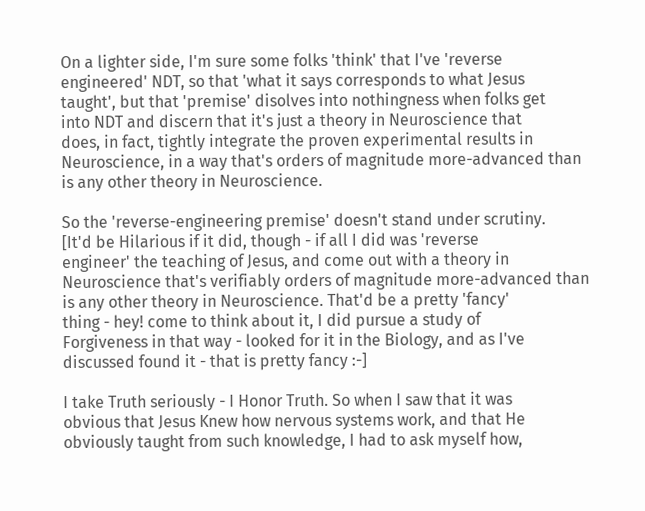On a lighter side, I'm sure some folks 'think' that I've 'reverse
engineered' NDT, so that 'what it says corresponds to what Jesus
taught', but that 'premise' disolves into nothingness when folks get
into NDT and discern that it's just a theory in Neuroscience that
does, in fact, tightly integrate the proven experimental results in
Neuroscience, in a way that's orders of magnitude more-advanced than
is any other theory in Neuroscience.

So the 'reverse-engineering premise' doesn't stand under scrutiny.
[It'd be Hilarious if it did, though - if all I did was 'reverse
engineer' the teaching of Jesus, and come out with a theory in
Neuroscience that's verifiably orders of magnitude more-advanced than
is any other theory in Neuroscience. That'd be a pretty 'fancy'
thing - hey! come to think about it, I did pursue a study of
Forgiveness in that way - looked for it in the Biology, and as I've
discussed found it - that is pretty fancy :-]

I take Truth seriously - I Honor Truth. So when I saw that it was
obvious that Jesus Knew how nervous systems work, and that He
obviously taught from such knowledge, I had to ask myself how,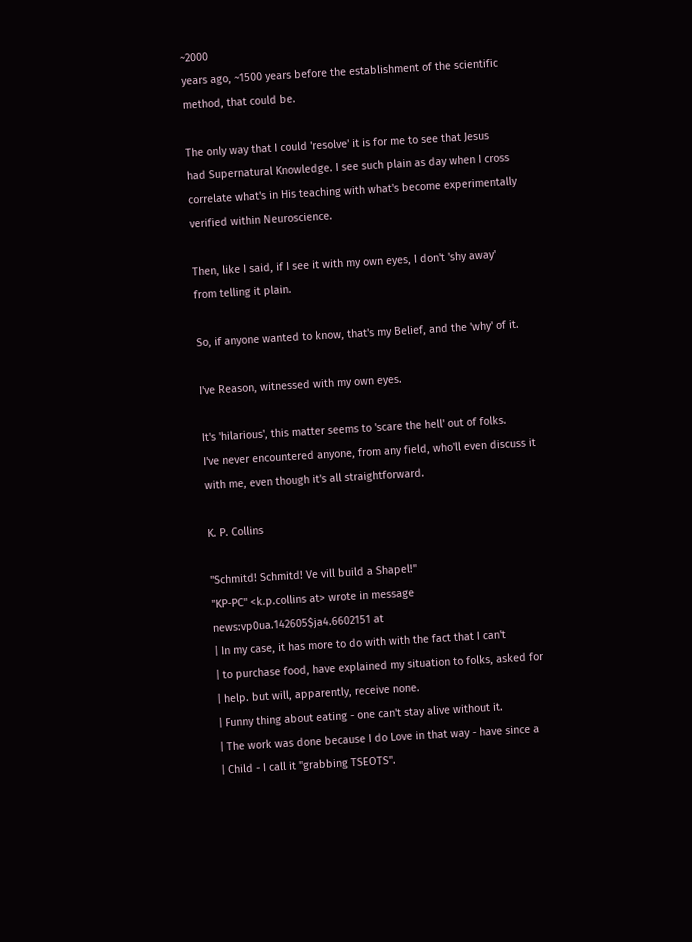~2000
years ago, ~1500 years before the establishment of the scientific
method, that could be.

The only way that I could 'resolve' it is for me to see that Jesus
had Supernatural Knowledge. I see such plain as day when I cross
correlate what's in His teaching with what's become experimentally
verified within Neuroscience.

Then, like I said, if I see it with my own eyes, I don't 'shy away'
from telling it plain.

So, if anyone wanted to know, that's my Belief, and the 'why' of it.

I've Reason, witnessed with my own eyes.

It's 'hilarious', this matter seems to 'scare the hell' out of folks.
I've never encountered anyone, from any field, who'll even discuss it
with me, even though it's all straightforward.

K. P. Collins

"Schmitd! Schmitd! Ve vill build a Shapel!"
"KP-PC" <k.p.collins at> wrote in message
news:vp0ua.142605$ja4.6602151 at
| In my case, it has more to do with with the fact that I can't
| to purchase food, have explained my situation to folks, asked for
| help. but will, apparently, receive none.
| Funny thing about eating - one can't stay alive without it.
| The work was done because I do Love in that way - have since a
| Child - I call it "grabbing TSEOTS".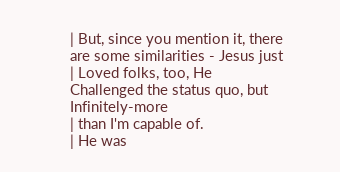| But, since you mention it, there are some similarities - Jesus just
| Loved folks, too, He Challenged the status quo, but Infinitely-more
| than I'm capable of.
| He was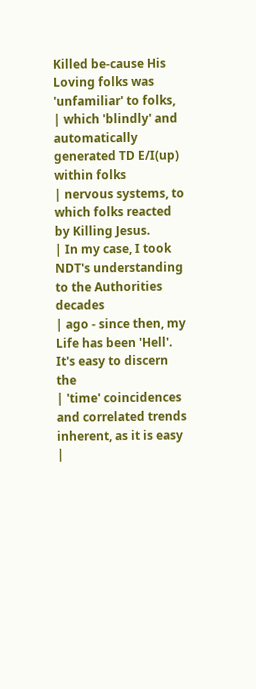Killed be-cause His Loving folks was 'unfamiliar' to folks,
| which 'blindly' and automatically generated TD E/I(up) within folks
| nervous systems, to which folks reacted by Killing Jesus.
| In my case, I took NDT's understanding to the Authorities decades
| ago - since then, my Life has been 'Hell'. It's easy to discern the
| 'time' coincidences and correlated trends inherent, as it is easy
|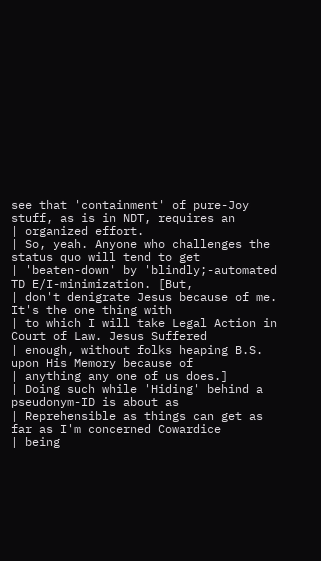see that 'containment' of pure-Joy stuff, as is in NDT, requires an
| organized effort.
| So, yeah. Anyone who challenges the status quo will tend to get
| 'beaten-down' by 'blindly;-automated TD E/I-minimization. [But,
| don't denigrate Jesus because of me. It's the one thing with
| to which I will take Legal Action in Court of Law. Jesus Suffered
| enough, without folks heaping B.S. upon His Memory because of
| anything any one of us does.]
| Doing such while 'Hiding' behind a pseudonym-ID is about as
| Reprehensible as things can get as far as I'm concerned Cowardice
| being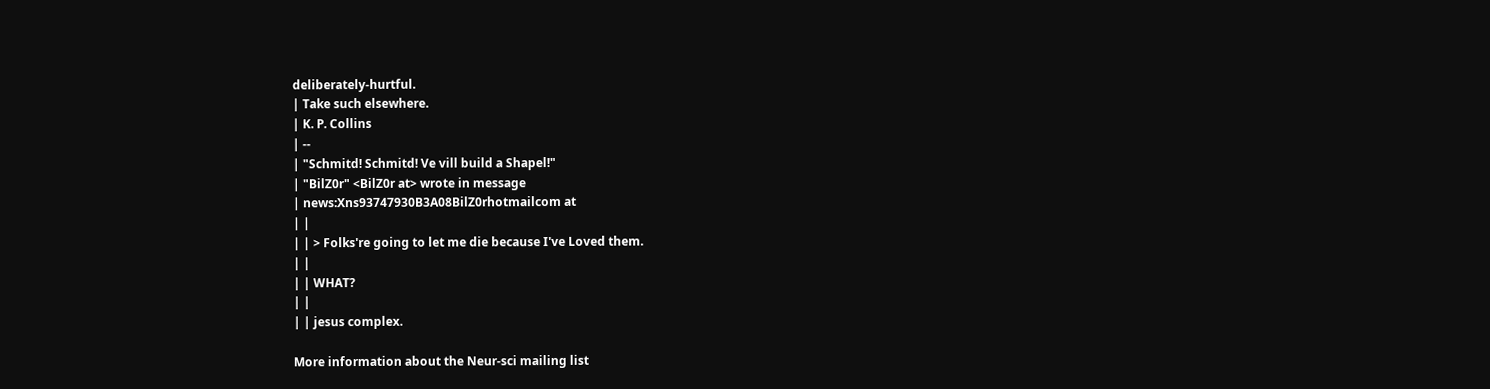deliberately-hurtful.
| Take such elsewhere.
| K. P. Collins
| --
| "Schmitd! Schmitd! Ve vill build a Shapel!"
| "BilZ0r" <BilZ0r at> wrote in message
| news:Xns93747930B3A08BilZ0rhotmailcom at
| |
| | > Folks're going to let me die because I've Loved them.
| |
| | WHAT?
| |
| | jesus complex.

More information about the Neur-sci mailing list